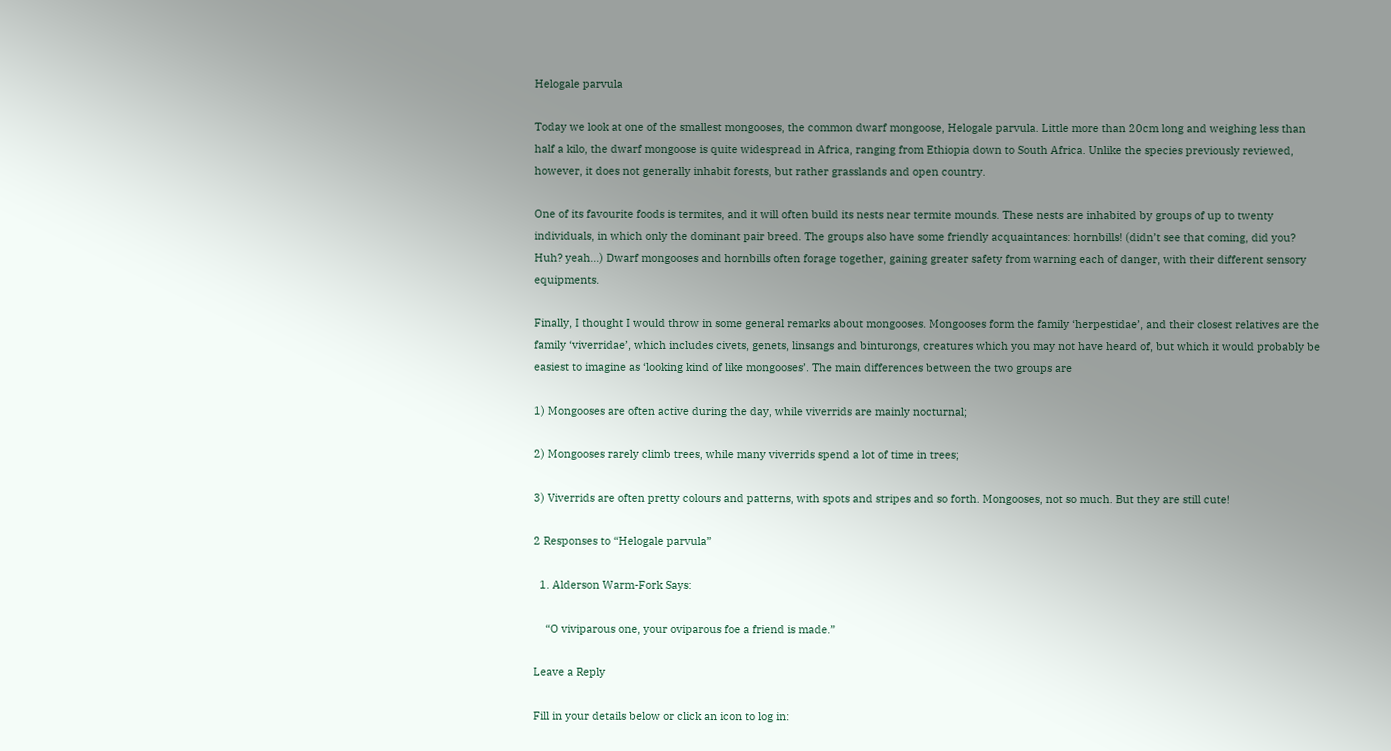Helogale parvula

Today we look at one of the smallest mongooses, the common dwarf mongoose, Helogale parvula. Little more than 20cm long and weighing less than half a kilo, the dwarf mongoose is quite widespread in Africa, ranging from Ethiopia down to South Africa. Unlike the species previously reviewed, however, it does not generally inhabit forests, but rather grasslands and open country.

One of its favourite foods is termites, and it will often build its nests near termite mounds. These nests are inhabited by groups of up to twenty individuals, in which only the dominant pair breed. The groups also have some friendly acquaintances: hornbills! (didn’t see that coming, did you? Huh? yeah…) Dwarf mongooses and hornbills often forage together, gaining greater safety from warning each of danger, with their different sensory equipments.

Finally, I thought I would throw in some general remarks about mongooses. Mongooses form the family ‘herpestidae’, and their closest relatives are the family ‘viverridae’, which includes civets, genets, linsangs and binturongs, creatures which you may not have heard of, but which it would probably be easiest to imagine as ‘looking kind of like mongooses’. The main differences between the two groups are

1) Mongooses are often active during the day, while viverrids are mainly nocturnal;

2) Mongooses rarely climb trees, while many viverrids spend a lot of time in trees;

3) Viverrids are often pretty colours and patterns, with spots and stripes and so forth. Mongooses, not so much. But they are still cute!

2 Responses to “Helogale parvula”

  1. Alderson Warm-Fork Says:

    “O viviparous one, your oviparous foe a friend is made.”

Leave a Reply

Fill in your details below or click an icon to log in: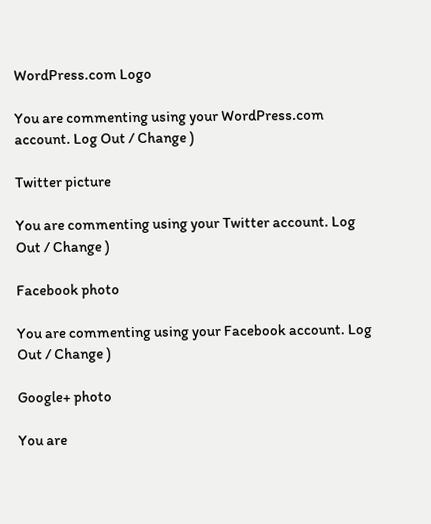WordPress.com Logo

You are commenting using your WordPress.com account. Log Out / Change )

Twitter picture

You are commenting using your Twitter account. Log Out / Change )

Facebook photo

You are commenting using your Facebook account. Log Out / Change )

Google+ photo

You are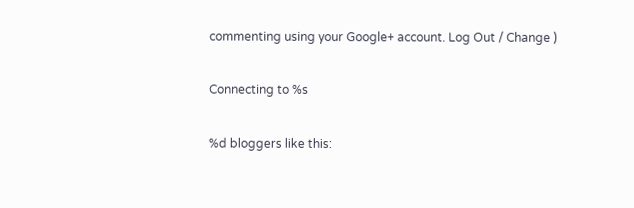commenting using your Google+ account. Log Out / Change )

Connecting to %s

%d bloggers like this: